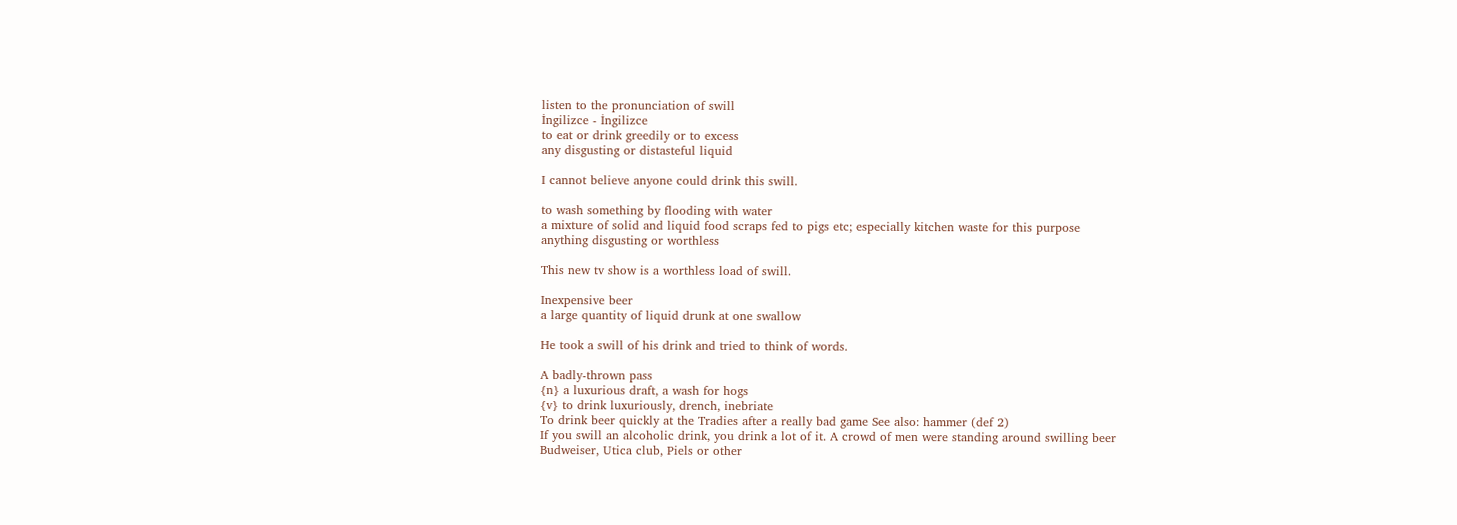listen to the pronunciation of swill
İngilizce - İngilizce
to eat or drink greedily or to excess
any disgusting or distasteful liquid

I cannot believe anyone could drink this swill.

to wash something by flooding with water
a mixture of solid and liquid food scraps fed to pigs etc; especially kitchen waste for this purpose
anything disgusting or worthless

This new tv show is a worthless load of swill.

Inexpensive beer
a large quantity of liquid drunk at one swallow

He took a swill of his drink and tried to think of words.

A badly-thrown pass
{n} a luxurious draft, a wash for hogs
{v} to drink luxuriously, drench, inebriate
To drink beer quickly at the Tradies after a really bad game See also: hammer (def 2)
If you swill an alcoholic drink, you drink a lot of it. A crowd of men were standing around swilling beer
Budweiser, Utica club, Piels or other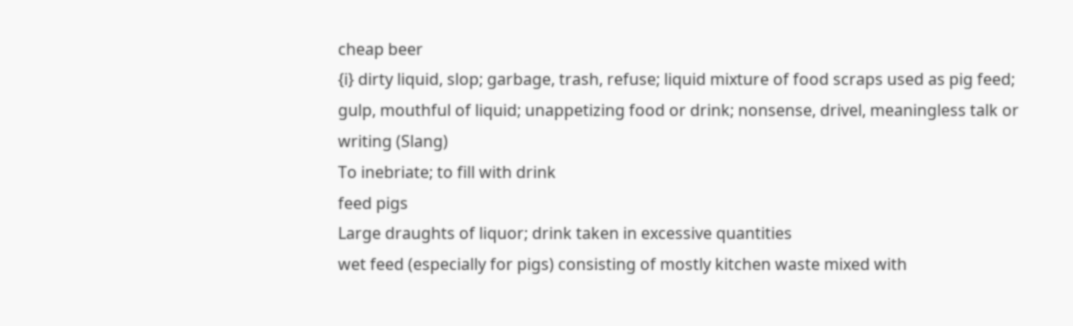cheap beer
{i} dirty liquid, slop; garbage, trash, refuse; liquid mixture of food scraps used as pig feed; gulp, mouthful of liquid; unappetizing food or drink; nonsense, drivel, meaningless talk or writing (Slang)
To inebriate; to fill with drink
feed pigs
Large draughts of liquor; drink taken in excessive quantities
wet feed (especially for pigs) consisting of mostly kitchen waste mixed with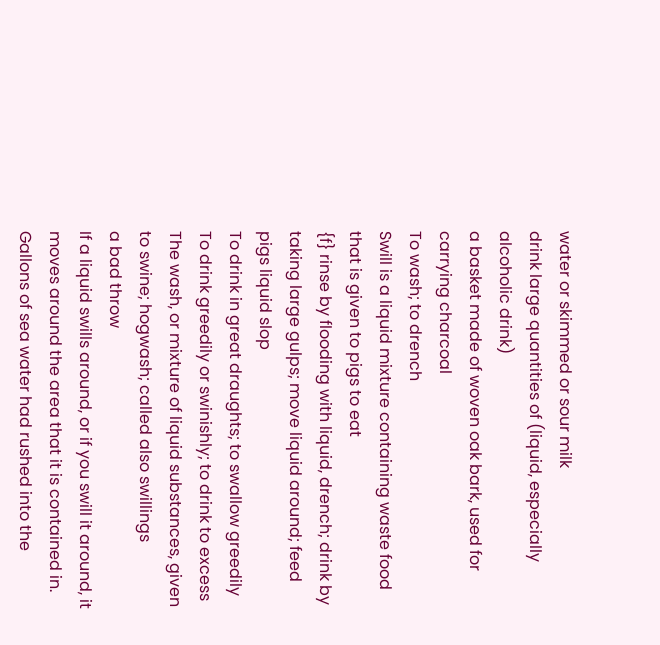water or skimmed or sour milk
drink large quantities of (liquid, especially alcoholic drink)
a basket made of woven oak bark, used for carrying charcoal
To wash; to drench
Swill is a liquid mixture containing waste food that is given to pigs to eat
{f} rinse by flooding with liquid, drench; drink by taking large gulps; move liquid around; feed pigs liquid slop
To drink in great draughts; to swallow greedily
To drink greedily or swinishly; to drink to excess
The wash, or mixture of liquid substances, given to swine; hogwash; called also swillings
a bad throw
If a liquid swills around, or if you swill it around, it moves around the area that it is contained in. Gallons of sea water had rushed into the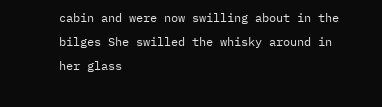cabin and were now swilling about in the bilges She swilled the whisky around in her glass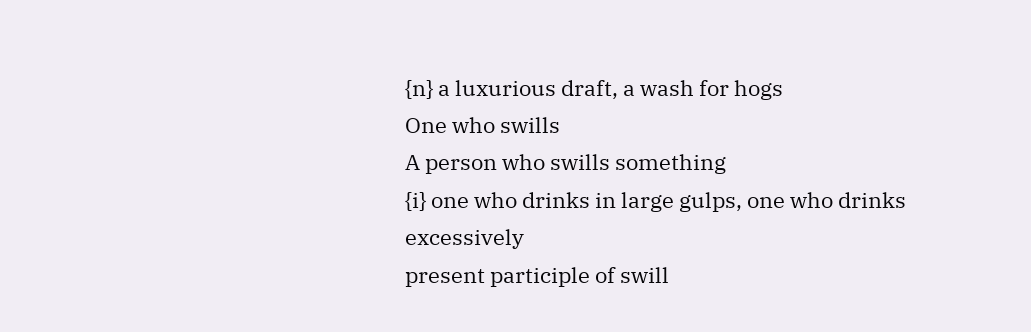{n} a luxurious draft, a wash for hogs
One who swills
A person who swills something
{i} one who drinks in large gulps, one who drinks excessively
present participle of swill